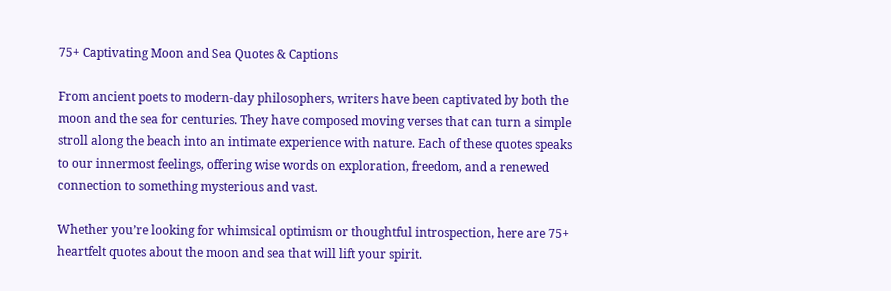75+ Captivating Moon and Sea Quotes & Captions

From ancient poets to modern-day philosophers, writers have been captivated by both the moon and the sea for centuries. They have composed moving verses that can turn a simple stroll along the beach into an intimate experience with nature. Each of these quotes speaks to our innermost feelings, offering wise words on exploration, freedom, and a renewed connection to something mysterious and vast.

Whether you’re looking for whimsical optimism or thoughtful introspection, here are 75+ heartfelt quotes about the moon and sea that will lift your spirit.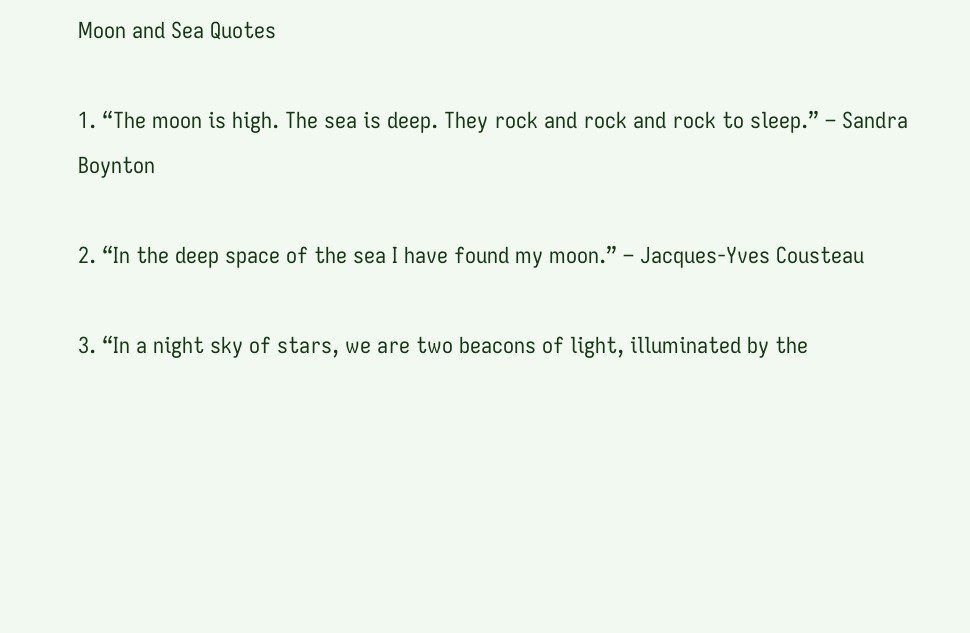Moon and Sea Quotes

1. “The moon is high. The sea is deep. They rock and rock and rock to sleep.” – Sandra Boynton

2. “In the deep space of the sea I have found my moon.” – Jacques-Yves Cousteau

3. “In a night sky of stars, we are two beacons of light, illuminated by the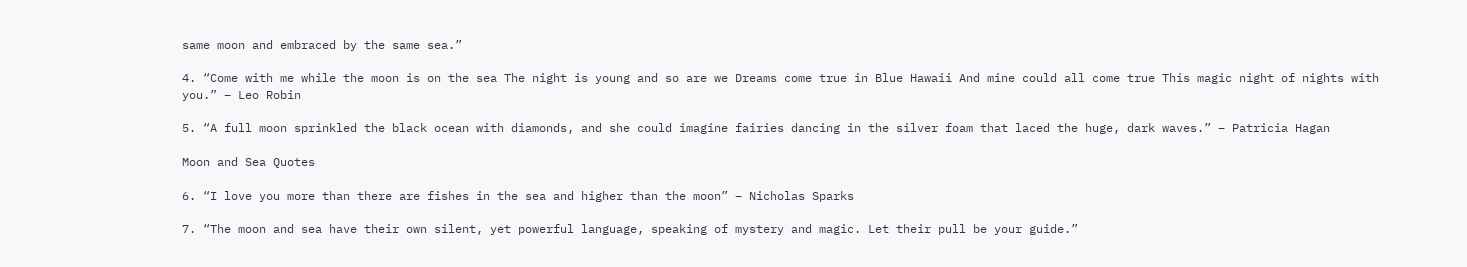same moon and embraced by the same sea.”

4. “Come with me while the moon is on the sea The night is young and so are we Dreams come true in Blue Hawaii And mine could all come true This magic night of nights with you.” – Leo Robin

5. “A full moon sprinkled the black ocean with diamonds, and she could imagine fairies dancing in the silver foam that laced the huge, dark waves.” – Patricia Hagan

Moon and Sea Quotes

6. “I love you more than there are fishes in the sea and higher than the moon” – Nicholas Sparks

7. “The moon and sea have their own silent, yet powerful language, speaking of mystery and magic. Let their pull be your guide.”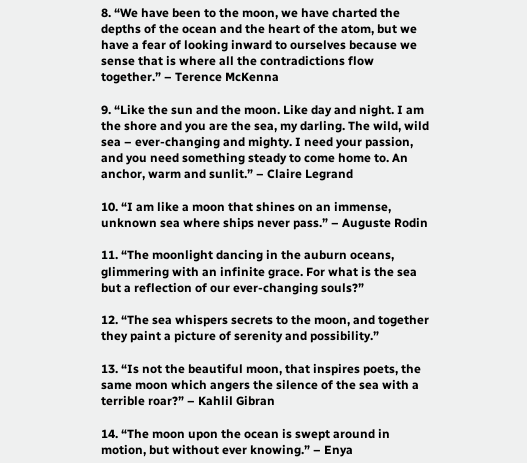8. “We have been to the moon, we have charted the depths of the ocean and the heart of the atom, but we have a fear of looking inward to ourselves because we sense that is where all the contradictions flow together.” – Terence McKenna

9. “Like the sun and the moon. Like day and night. I am the shore and you are the sea, my darling. The wild, wild sea – ever-changing and mighty. I need your passion, and you need something steady to come home to. An anchor, warm and sunlit.” – Claire Legrand

10. “I am like a moon that shines on an immense, unknown sea where ships never pass.” – Auguste Rodin

11. “The moonlight dancing in the auburn oceans, glimmering with an infinite grace. For what is the sea but a reflection of our ever-changing souls?”

12. “The sea whispers secrets to the moon, and together they paint a picture of serenity and possibility.”

13. “Is not the beautiful moon, that inspires poets, the same moon which angers the silence of the sea with a terrible roar?” – Kahlil Gibran

14. “The moon upon the ocean is swept around in motion, but without ever knowing.” – Enya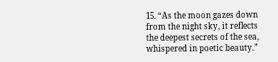15. “As the moon gazes down from the night sky, it reflects the deepest secrets of the sea, whispered in poetic beauty.”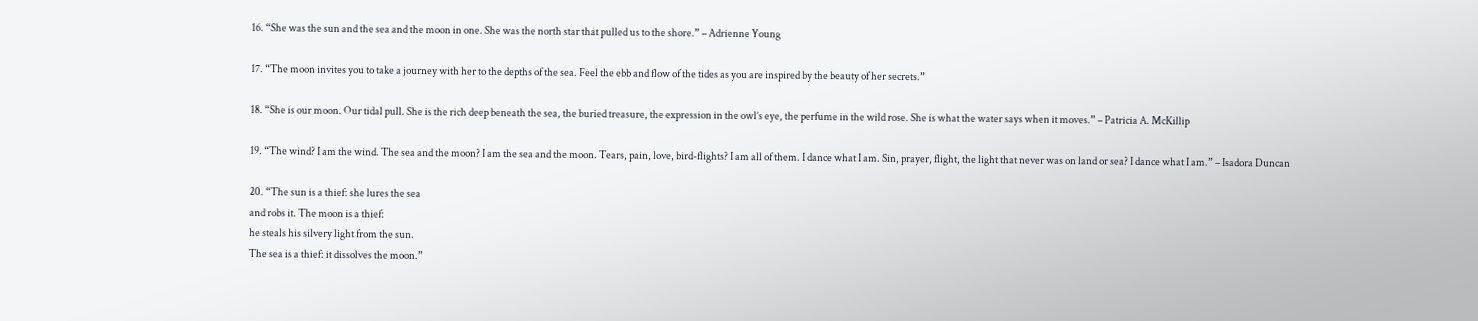16. “She was the sun and the sea and the moon in one. She was the north star that pulled us to the shore.” – Adrienne Young

17. “The moon invites you to take a journey with her to the depths of the sea. Feel the ebb and flow of the tides as you are inspired by the beauty of her secrets.”

18. “She is our moon. Our tidal pull. She is the rich deep beneath the sea, the buried treasure, the expression in the owl’s eye, the perfume in the wild rose. She is what the water says when it moves.” – Patricia A. McKillip

19. “The wind? I am the wind. The sea and the moon? I am the sea and the moon. Tears, pain, love, bird-flights? I am all of them. I dance what I am. Sin, prayer, flight, the light that never was on land or sea? I dance what I am.” – Isadora Duncan

20. “The sun is a thief: she lures the sea
and robs it. The moon is a thief:
he steals his silvery light from the sun.
The sea is a thief: it dissolves the moon.”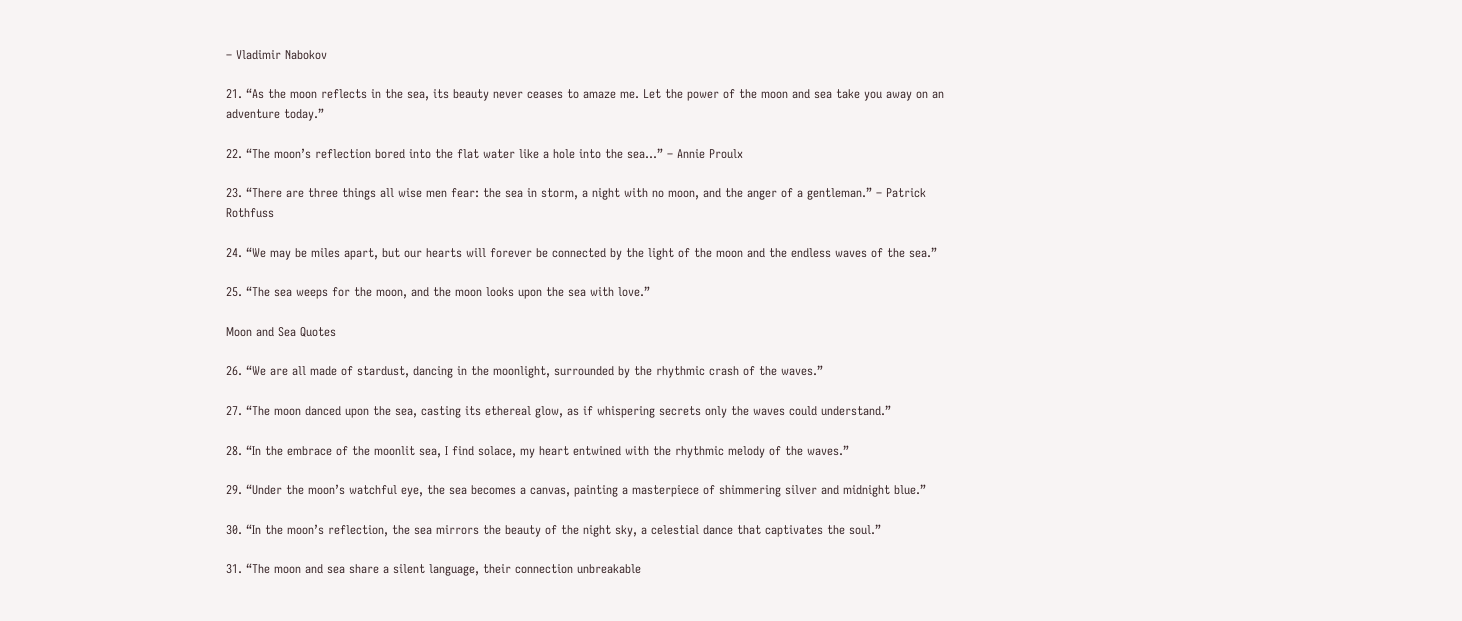– Vladimir Nabokov

21. “As the moon reflects in the sea, its beauty never ceases to amaze me. Let the power of the moon and sea take you away on an adventure today.”

22. “The moon’s reflection bored into the flat water like a hole into the sea…” – Annie Proulx

23. “There are three things all wise men fear: the sea in storm, a night with no moon, and the anger of a gentleman.” – Patrick Rothfuss

24. “We may be miles apart, but our hearts will forever be connected by the light of the moon and the endless waves of the sea.”

25. “The sea weeps for the moon, and the moon looks upon the sea with love.”

Moon and Sea Quotes

26. “We are all made of stardust, dancing in the moonlight, surrounded by the rhythmic crash of the waves.”

27. “The moon danced upon the sea, casting its ethereal glow, as if whispering secrets only the waves could understand.”

28. “In the embrace of the moonlit sea, I find solace, my heart entwined with the rhythmic melody of the waves.”

29. “Under the moon’s watchful eye, the sea becomes a canvas, painting a masterpiece of shimmering silver and midnight blue.”

30. “In the moon’s reflection, the sea mirrors the beauty of the night sky, a celestial dance that captivates the soul.”

31. “The moon and sea share a silent language, their connection unbreakable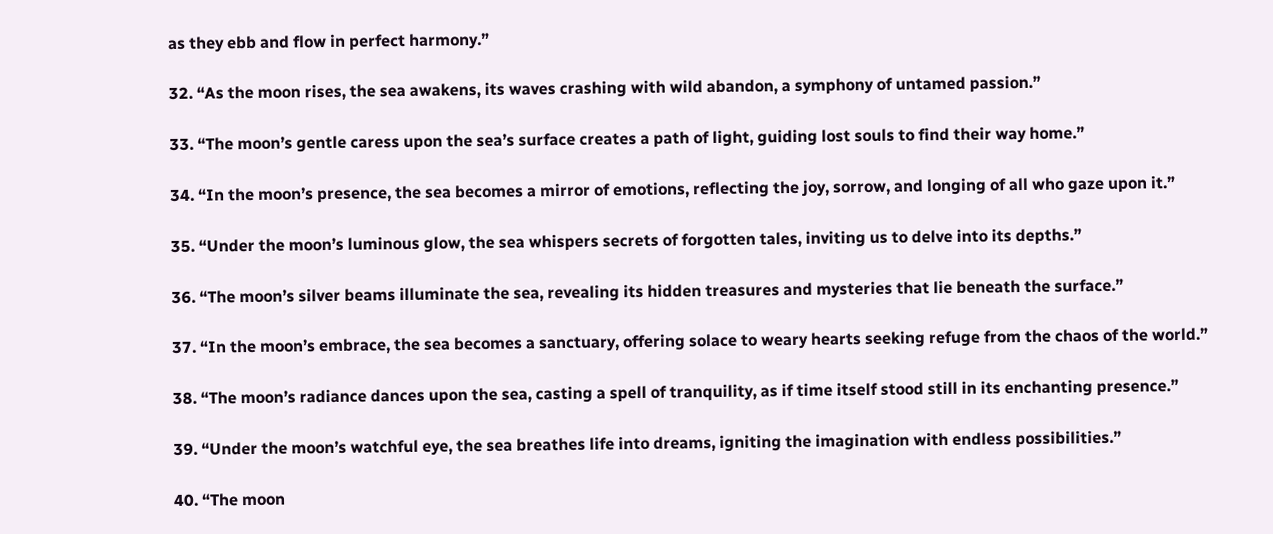as they ebb and flow in perfect harmony.”

32. “As the moon rises, the sea awakens, its waves crashing with wild abandon, a symphony of untamed passion.”

33. “The moon’s gentle caress upon the sea’s surface creates a path of light, guiding lost souls to find their way home.”

34. “In the moon’s presence, the sea becomes a mirror of emotions, reflecting the joy, sorrow, and longing of all who gaze upon it.”

35. “Under the moon’s luminous glow, the sea whispers secrets of forgotten tales, inviting us to delve into its depths.”

36. “The moon’s silver beams illuminate the sea, revealing its hidden treasures and mysteries that lie beneath the surface.”

37. “In the moon’s embrace, the sea becomes a sanctuary, offering solace to weary hearts seeking refuge from the chaos of the world.”

38. “The moon’s radiance dances upon the sea, casting a spell of tranquility, as if time itself stood still in its enchanting presence.”

39. “Under the moon’s watchful eye, the sea breathes life into dreams, igniting the imagination with endless possibilities.”

40. “The moon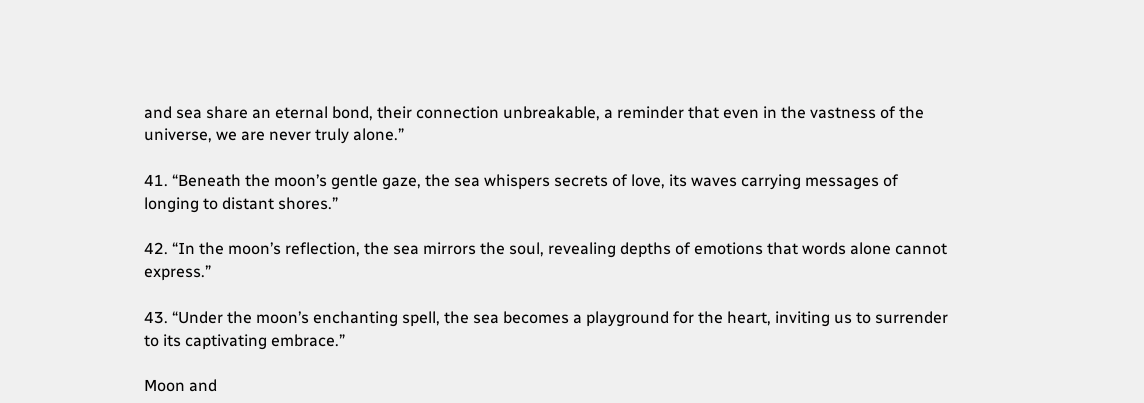and sea share an eternal bond, their connection unbreakable, a reminder that even in the vastness of the universe, we are never truly alone.”

41. “Beneath the moon’s gentle gaze, the sea whispers secrets of love, its waves carrying messages of longing to distant shores.”

42. “In the moon’s reflection, the sea mirrors the soul, revealing depths of emotions that words alone cannot express.”

43. “Under the moon’s enchanting spell, the sea becomes a playground for the heart, inviting us to surrender to its captivating embrace.”

Moon and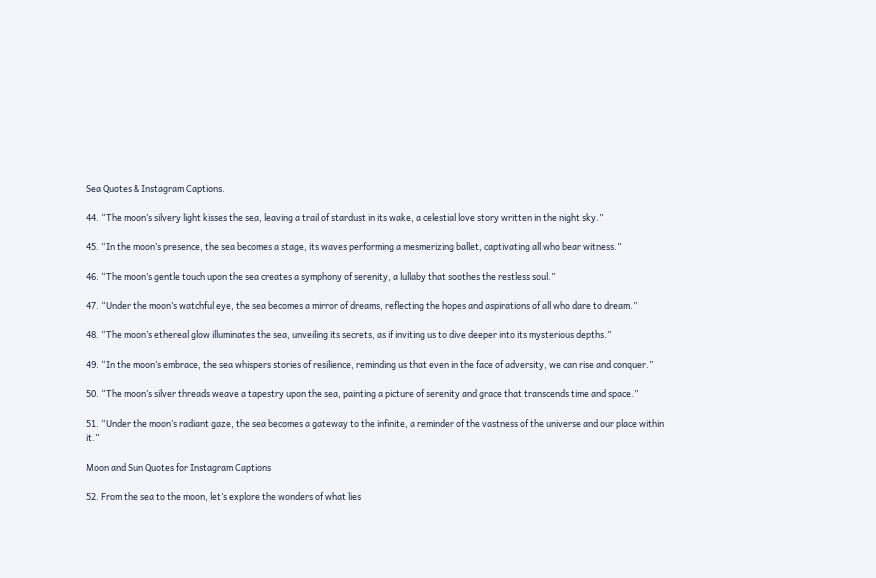Sea Quotes & Instagram Captions.

44. “The moon’s silvery light kisses the sea, leaving a trail of stardust in its wake, a celestial love story written in the night sky.”

45. “In the moon’s presence, the sea becomes a stage, its waves performing a mesmerizing ballet, captivating all who bear witness.”

46. “The moon’s gentle touch upon the sea creates a symphony of serenity, a lullaby that soothes the restless soul.”

47. “Under the moon’s watchful eye, the sea becomes a mirror of dreams, reflecting the hopes and aspirations of all who dare to dream.”

48. “The moon’s ethereal glow illuminates the sea, unveiling its secrets, as if inviting us to dive deeper into its mysterious depths.”

49. “In the moon’s embrace, the sea whispers stories of resilience, reminding us that even in the face of adversity, we can rise and conquer.”

50. “The moon’s silver threads weave a tapestry upon the sea, painting a picture of serenity and grace that transcends time and space.”

51. “Under the moon’s radiant gaze, the sea becomes a gateway to the infinite, a reminder of the vastness of the universe and our place within it.”

Moon and Sun Quotes for Instagram Captions

52. From the sea to the moon, let’s explore the wonders of what lies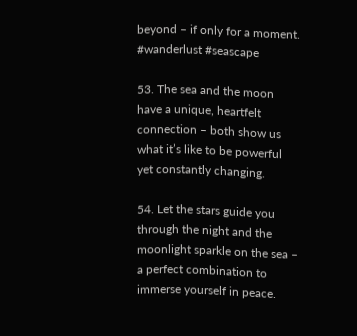beyond – if only for a moment. #wanderlust #seascape

53. The sea and the moon have a unique, heartfelt connection – both show us what it’s like to be powerful yet constantly changing.

54. Let the stars guide you through the night and the moonlight sparkle on the sea – a perfect combination to immerse yourself in peace.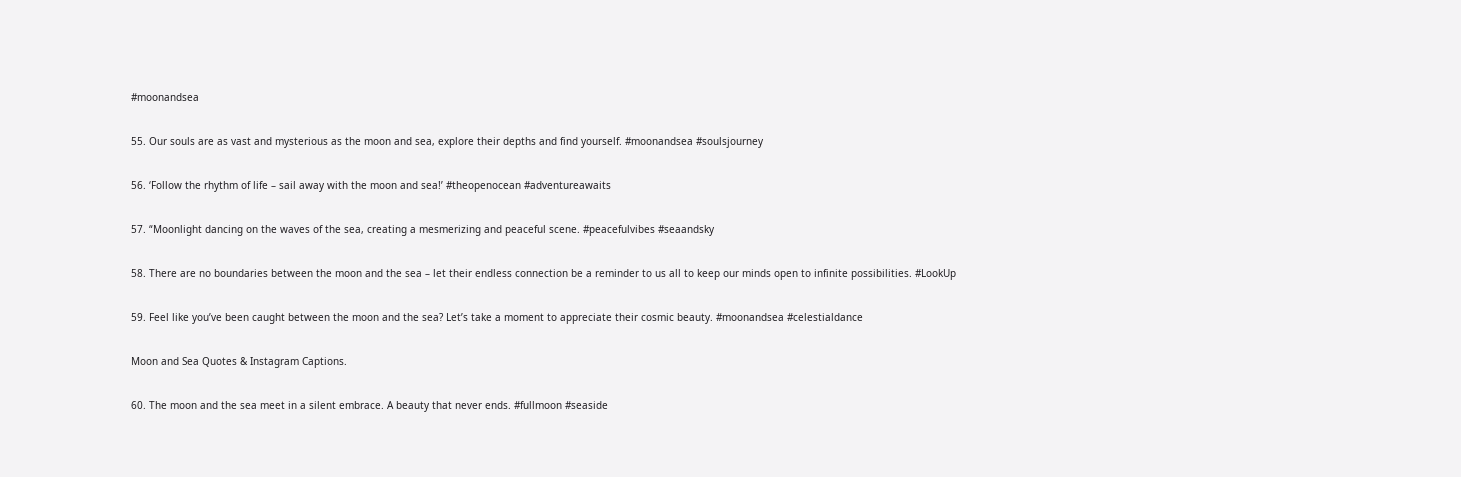#moonandsea

55. Our souls are as vast and mysterious as the moon and sea, explore their depths and find yourself. #moonandsea #soulsjourney

56. ‘Follow the rhythm of life – sail away with the moon and sea!’ #theopenocean #adventureawaits

57. “Moonlight dancing on the waves of the sea, creating a mesmerizing and peaceful scene. #peacefulvibes #seaandsky

58. There are no boundaries between the moon and the sea – let their endless connection be a reminder to us all to keep our minds open to infinite possibilities. #LookUp

59. Feel like you’ve been caught between the moon and the sea? Let’s take a moment to appreciate their cosmic beauty. #moonandsea #celestialdance

Moon and Sea Quotes & Instagram Captions.

60. The moon and the sea meet in a silent embrace. A beauty that never ends. #fullmoon #seaside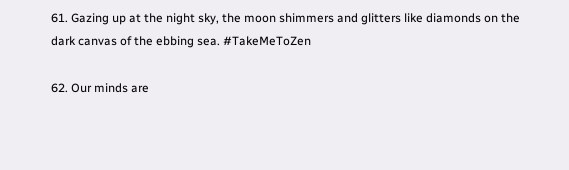61. Gazing up at the night sky, the moon shimmers and glitters like diamonds on the dark canvas of the ebbing sea. #TakeMeToZen

62. Our minds are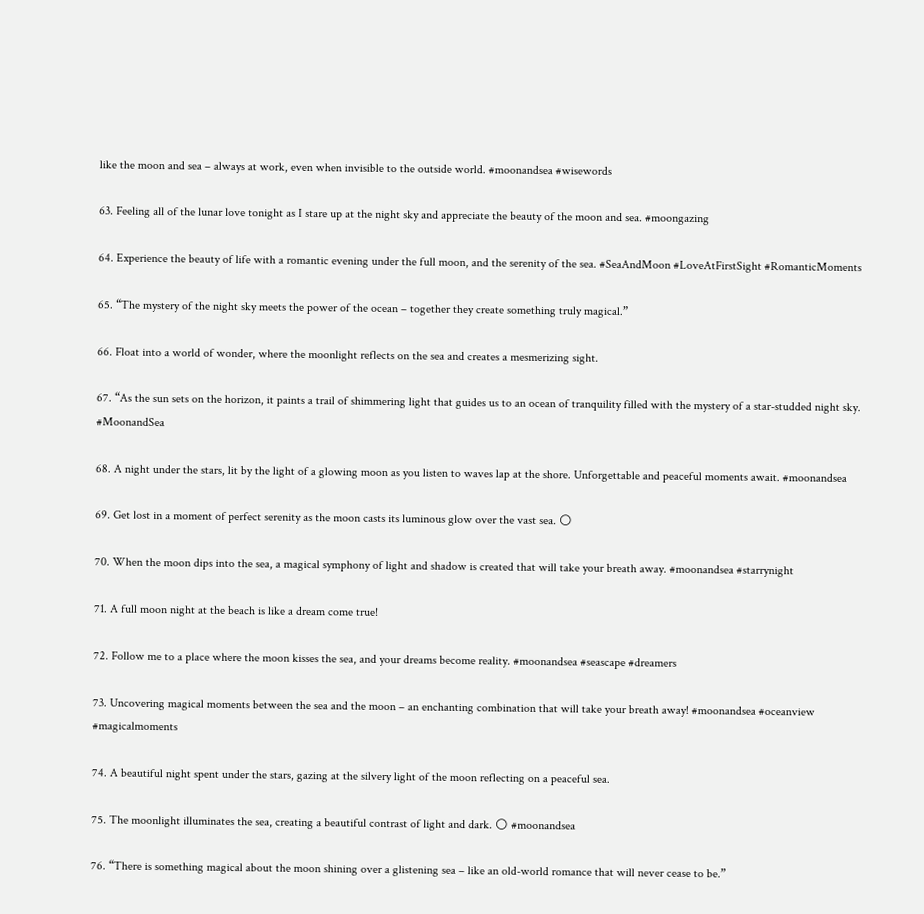like the moon and sea – always at work, even when invisible to the outside world. #moonandsea #wisewords

63. Feeling all of the lunar love tonight as I stare up at the night sky and appreciate the beauty of the moon and sea. #moongazing

64. Experience the beauty of life with a romantic evening under the full moon, and the serenity of the sea. #SeaAndMoon #LoveAtFirstSight #RomanticMoments

65. “The mystery of the night sky meets the power of the ocean – together they create something truly magical.”

66. Float into a world of wonder, where the moonlight reflects on the sea and creates a mesmerizing sight.

67. “As the sun sets on the horizon, it paints a trail of shimmering light that guides us to an ocean of tranquility filled with the mystery of a star-studded night sky. #MoonandSea

68. A night under the stars, lit by the light of a glowing moon as you listen to waves lap at the shore. Unforgettable and peaceful moments await. #moonandsea

69. Get lost in a moment of perfect serenity as the moon casts its luminous glow over the vast sea. 🌕

70. When the moon dips into the sea, a magical symphony of light and shadow is created that will take your breath away. #moonandsea #starrynight

71. A full moon night at the beach is like a dream come true!

72. Follow me to a place where the moon kisses the sea, and your dreams become reality. #moonandsea #seascape #dreamers

73. Uncovering magical moments between the sea and the moon – an enchanting combination that will take your breath away! #moonandsea #oceanview #magicalmoments

74. A beautiful night spent under the stars, gazing at the silvery light of the moon reflecting on a peaceful sea.

75. The moonlight illuminates the sea, creating a beautiful contrast of light and dark. 🌕 #moonandsea

76. “There is something magical about the moon shining over a glistening sea – like an old-world romance that will never cease to be.”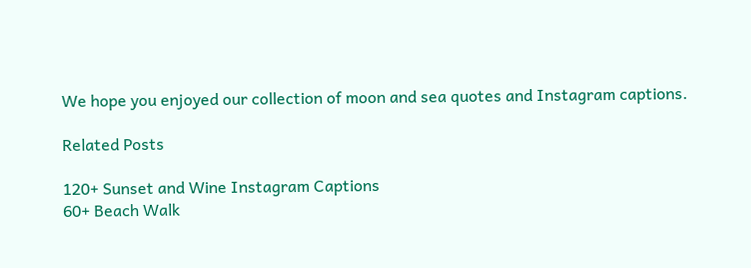We hope you enjoyed our collection of moon and sea quotes and Instagram captions.

Related Posts

120+ Sunset and Wine Instagram Captions
60+ Beach Walk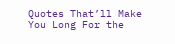Quotes That’ll Make You Long For the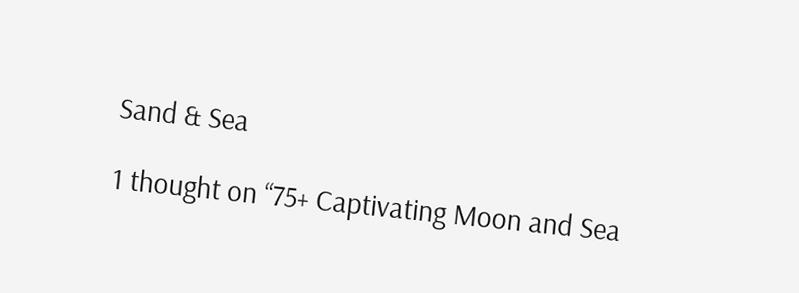Sand & Sea

1 thought on “75+ Captivating Moon and Sea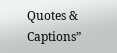Quotes & Captions”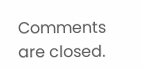Comments are closed.